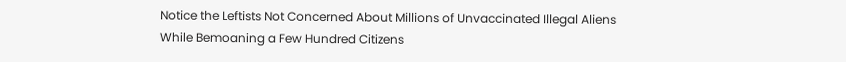Notice the Leftists Not Concerned About Millions of Unvaccinated Illegal Aliens While Bemoaning a Few Hundred Citizens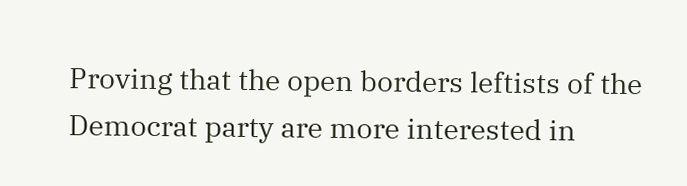Proving that the open borders leftists of the Democrat party are more interested in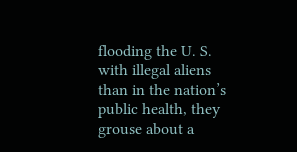flooding the U. S. with illegal aliens than in the nation’s public health, they grouse about a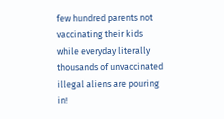few hundred parents not vaccinating their kids while everyday literally thousands of unvaccinated illegal aliens are pouring in!